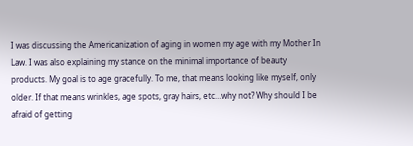I was discussing the Americanization of aging in women my age with my Mother In Law. I was also explaining my stance on the minimal importance of beauty products. My goal is to age gracefully. To me, that means looking like myself, only older. If that means wrinkles, age spots, gray hairs, etc…why not? Why should I be afraid of getting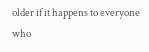older if it happens to everyone who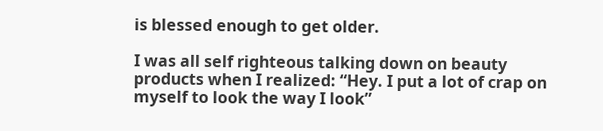is blessed enough to get older.

I was all self righteous talking down on beauty products when I realized: “Hey. I put a lot of crap on myself to look the way I look”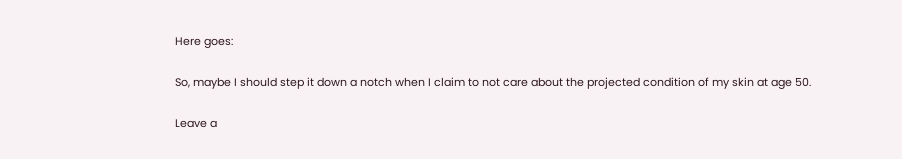Here goes:

So, maybe I should step it down a notch when I claim to not care about the projected condition of my skin at age 50.

Leave a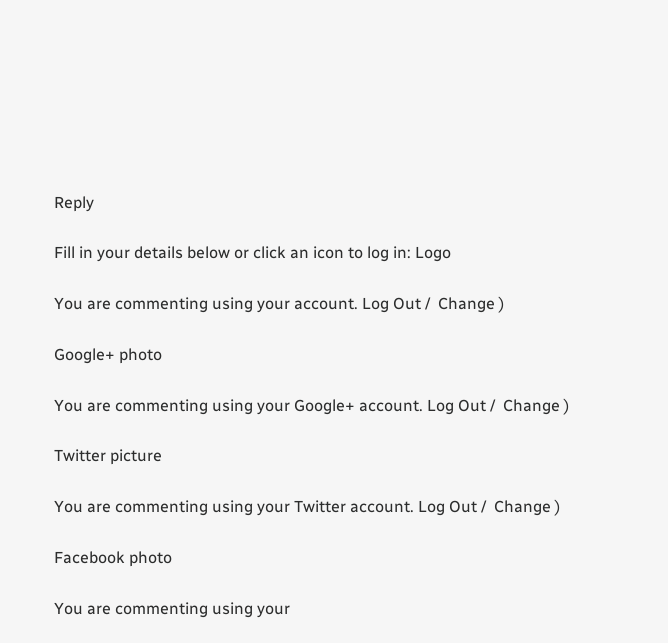Reply

Fill in your details below or click an icon to log in: Logo

You are commenting using your account. Log Out /  Change )

Google+ photo

You are commenting using your Google+ account. Log Out /  Change )

Twitter picture

You are commenting using your Twitter account. Log Out /  Change )

Facebook photo

You are commenting using your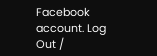Facebook account. Log Out /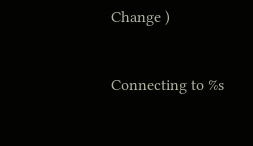Change )


Connecting to %s